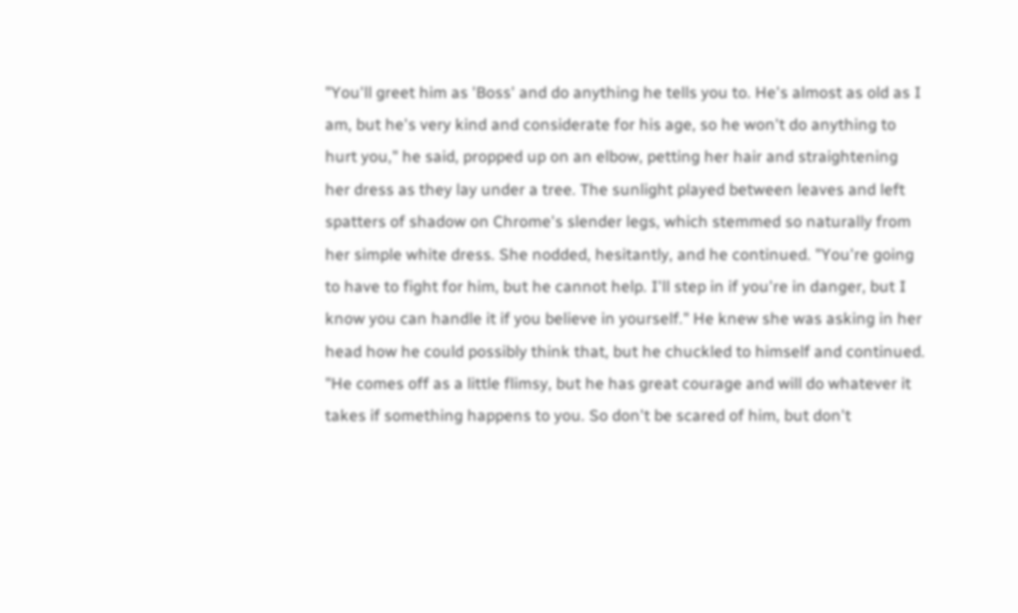"You'll greet him as 'Boss' and do anything he tells you to. He's almost as old as I am, but he's very kind and considerate for his age, so he won't do anything to hurt you," he said, propped up on an elbow, petting her hair and straightening her dress as they lay under a tree. The sunlight played between leaves and left spatters of shadow on Chrome's slender legs, which stemmed so naturally from her simple white dress. She nodded, hesitantly, and he continued. "You're going to have to fight for him, but he cannot help. I'll step in if you're in danger, but I know you can handle it if you believe in yourself." He knew she was asking in her head how he could possibly think that, but he chuckled to himself and continued. "He comes off as a little flimsy, but he has great courage and will do whatever it takes if something happens to you. So don't be scared of him, but don't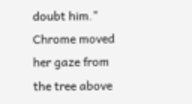doubt him." Chrome moved her gaze from the tree above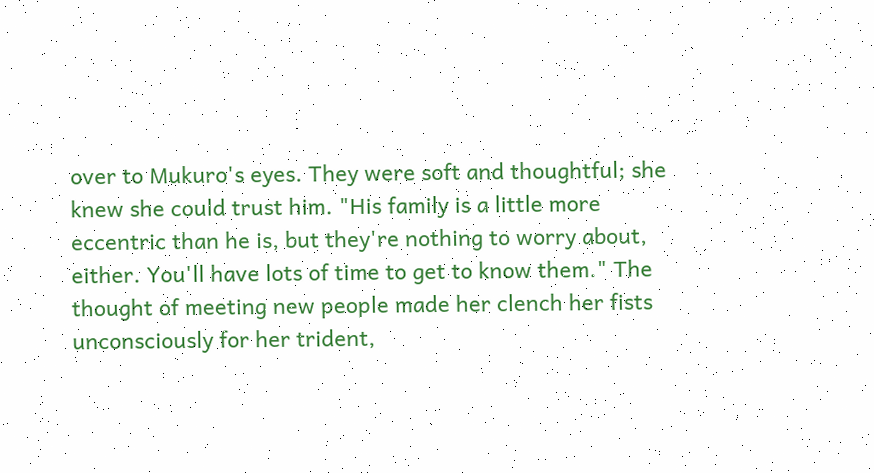over to Mukuro's eyes. They were soft and thoughtful; she knew she could trust him. "His family is a little more eccentric than he is, but they're nothing to worry about, either. You'll have lots of time to get to know them." The thought of meeting new people made her clench her fists unconsciously for her trident,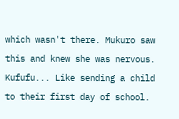which wasn't there. Mukuro saw this and knew she was nervous. Kufufu... Like sending a child to their first day of school.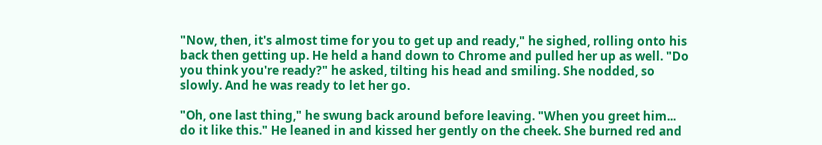"Now, then, it's almost time for you to get up and ready," he sighed, rolling onto his back then getting up. He held a hand down to Chrome and pulled her up as well. "Do you think you're ready?" he asked, tilting his head and smiling. She nodded, so slowly. And he was ready to let her go.

"Oh, one last thing," he swung back around before leaving. "When you greet him... do it like this." He leaned in and kissed her gently on the cheek. She burned red and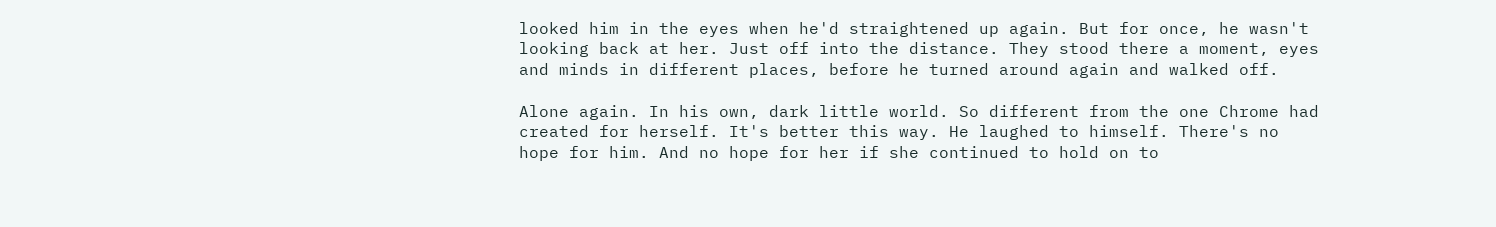looked him in the eyes when he'd straightened up again. But for once, he wasn't looking back at her. Just off into the distance. They stood there a moment, eyes and minds in different places, before he turned around again and walked off.

Alone again. In his own, dark little world. So different from the one Chrome had created for herself. It's better this way. He laughed to himself. There's no hope for him. And no hope for her if she continued to hold on to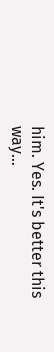him. Yes. It's better this way...